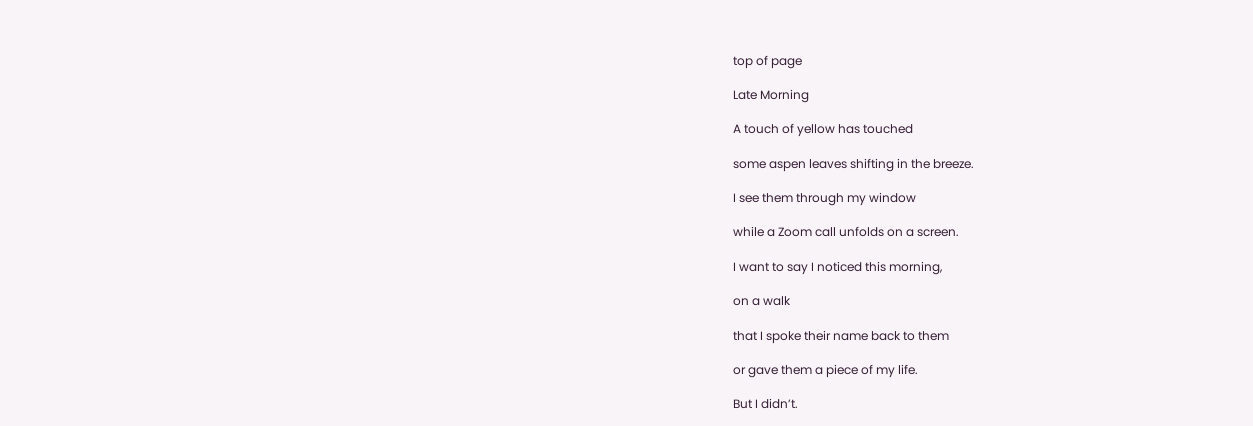top of page

Late Morning

A touch of yellow has touched

some aspen leaves shifting in the breeze.

I see them through my window

while a Zoom call unfolds on a screen.

I want to say I noticed this morning,

on a walk

that I spoke their name back to them

or gave them a piece of my life.

But I didn’t.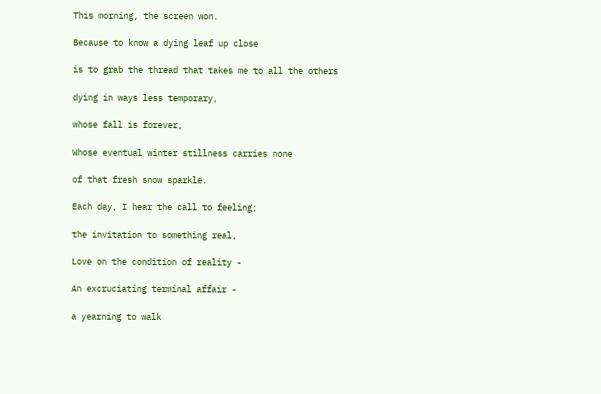This morning, the screen won.

Because to know a dying leaf up close

is to grab the thread that takes me to all the others

dying in ways less temporary,

whose fall is forever,

Whose eventual winter stillness carries none

of that fresh snow sparkle.

Each day, I hear the call to feeling;

the invitation to something real,

Love on the condition of reality -

An excruciating terminal affair -

a yearning to walk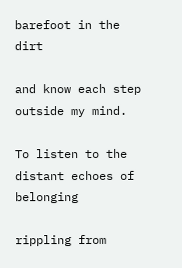barefoot in the dirt

and know each step outside my mind.

To listen to the distant echoes of belonging

rippling from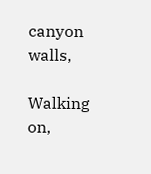canyon walls,

Walking on,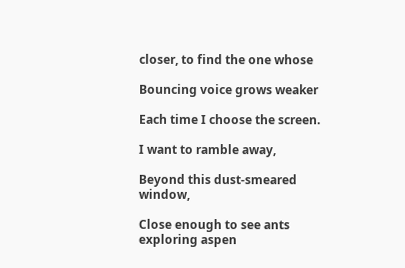closer, to find the one whose

Bouncing voice grows weaker

Each time I choose the screen.

I want to ramble away,

Beyond this dust-smeared window,

Close enough to see ants exploring aspen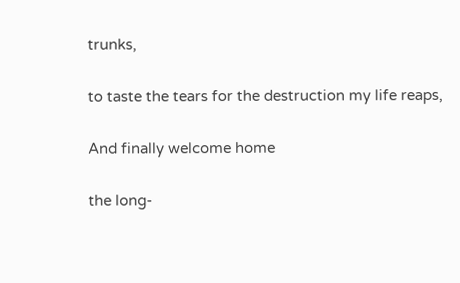trunks,

to taste the tears for the destruction my life reaps,

And finally welcome home

the long-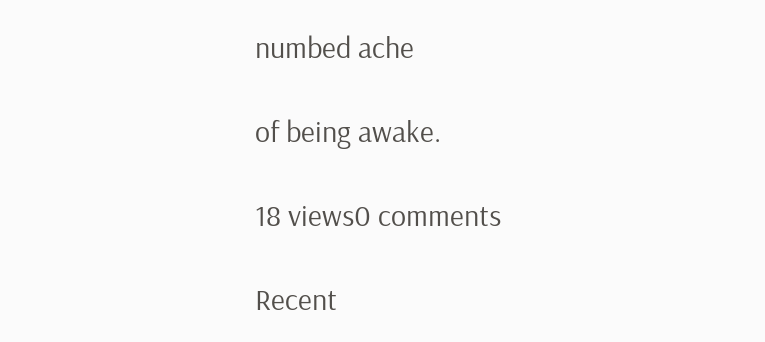numbed ache

of being awake.

18 views0 comments

Recent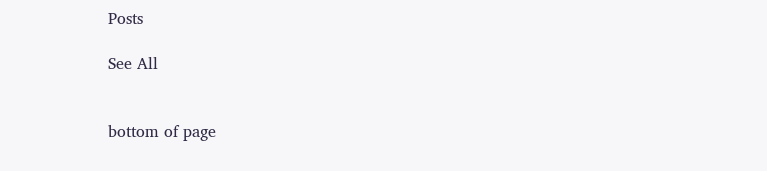Posts

See All


bottom of page